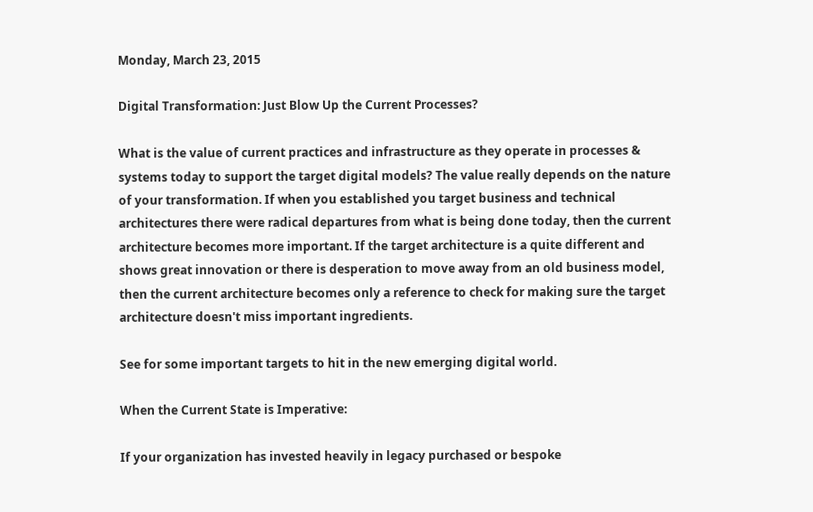Monday, March 23, 2015

Digital Transformation: Just Blow Up the Current Processes?

What is the value of current practices and infrastructure as they operate in processes & systems today to support the target digital models? The value really depends on the nature of your transformation. If when you established you target business and technical architectures there were radical departures from what is being done today, then the current architecture becomes more important. If the target architecture is a quite different and shows great innovation or there is desperation to move away from an old business model, then the current architecture becomes only a reference to check for making sure the target architecture doesn't miss important ingredients.

See for some important targets to hit in the new emerging digital world.

When the Current State is Imperative:

If your organization has invested heavily in legacy purchased or bespoke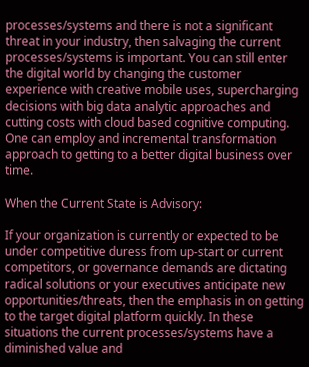processes/systems and there is not a significant threat in your industry, then salvaging the current processes/systems is important. You can still enter the digital world by changing the customer experience with creative mobile uses, supercharging decisions with big data analytic approaches and cutting costs with cloud based cognitive computing. One can employ and incremental transformation approach to getting to a better digital business over time.

When the Current State is Advisory:

If your organization is currently or expected to be under competitive duress from up-start or current competitors, or governance demands are dictating radical solutions or your executives anticipate new opportunities/threats, then the emphasis in on getting to the target digital platform quickly. In these situations the current processes/systems have a diminished value and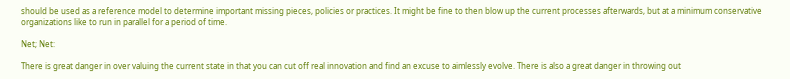should be used as a reference model to determine important missing pieces, policies or practices. It might be fine to then blow up the current processes afterwards, but at a minimum conservative organizations like to run in parallel for a period of time.

Net; Net:

There is great danger in over valuing the current state in that you can cut off real innovation and find an excuse to aimlessly evolve. There is also a great danger in throwing out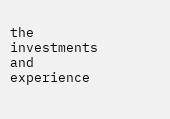the investments and experience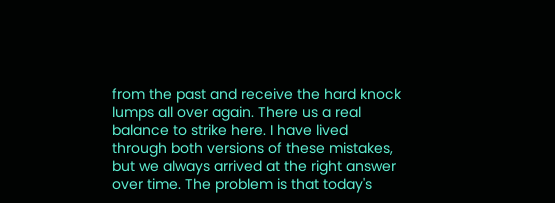from the past and receive the hard knock lumps all over again. There us a real balance to strike here. I have lived through both versions of these mistakes, but we always arrived at the right answer over time. The problem is that today's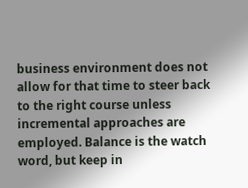business environment does not allow for that time to steer back to the right course unless incremental approaches are employed. Balance is the watch word, but keep in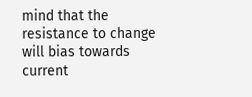mind that the resistance to change will bias towards current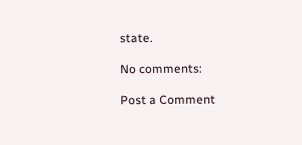state.

No comments:

Post a Comment